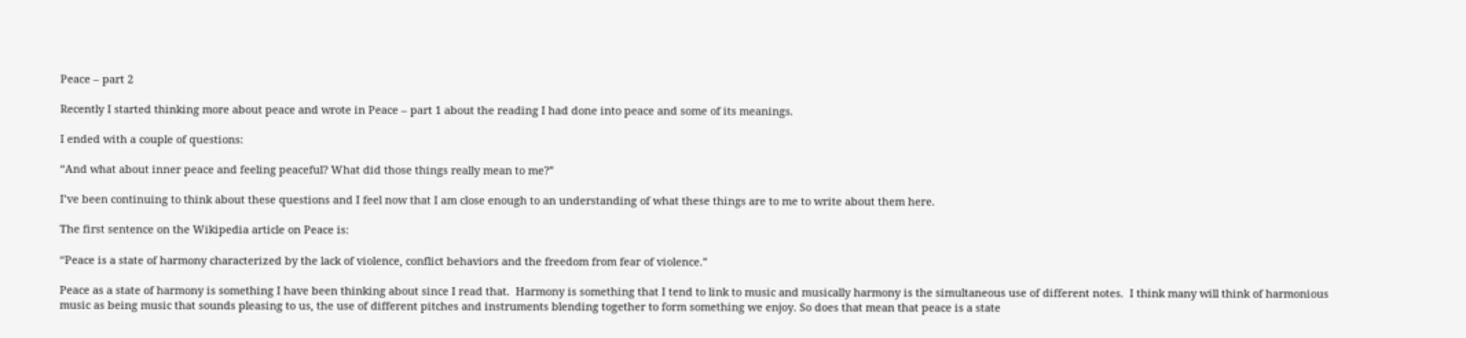Peace – part 2

Recently I started thinking more about peace and wrote in Peace – part 1 about the reading I had done into peace and some of its meanings.

I ended with a couple of questions:

“And what about inner peace and feeling peaceful? What did those things really mean to me?”

I’ve been continuing to think about these questions and I feel now that I am close enough to an understanding of what these things are to me to write about them here.

The first sentence on the Wikipedia article on Peace is:

“Peace is a state of harmony characterized by the lack of violence, conflict behaviors and the freedom from fear of violence.”

Peace as a state of harmony is something I have been thinking about since I read that.  Harmony is something that I tend to link to music and musically harmony is the simultaneous use of different notes.  I think many will think of harmonious music as being music that sounds pleasing to us, the use of different pitches and instruments blending together to form something we enjoy. So does that mean that peace is a state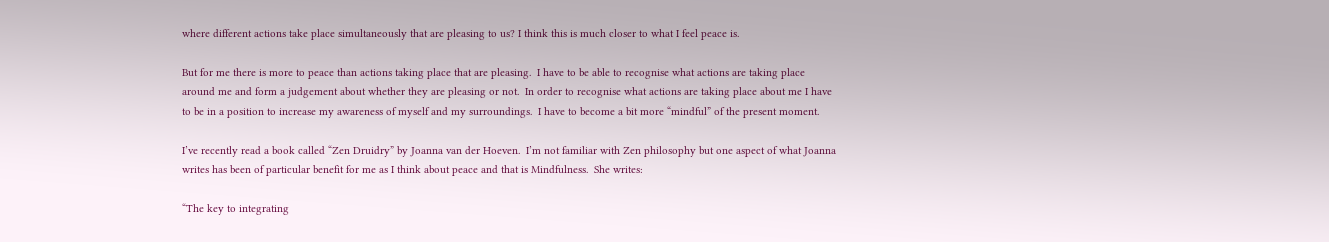where different actions take place simultaneously that are pleasing to us? I think this is much closer to what I feel peace is.

But for me there is more to peace than actions taking place that are pleasing.  I have to be able to recognise what actions are taking place around me and form a judgement about whether they are pleasing or not.  In order to recognise what actions are taking place about me I have to be in a position to increase my awareness of myself and my surroundings.  I have to become a bit more “mindful” of the present moment.

I’ve recently read a book called “Zen Druidry” by Joanna van der Hoeven.  I’m not familiar with Zen philosophy but one aspect of what Joanna writes has been of particular benefit for me as I think about peace and that is Mindfulness.  She writes:

“The key to integrating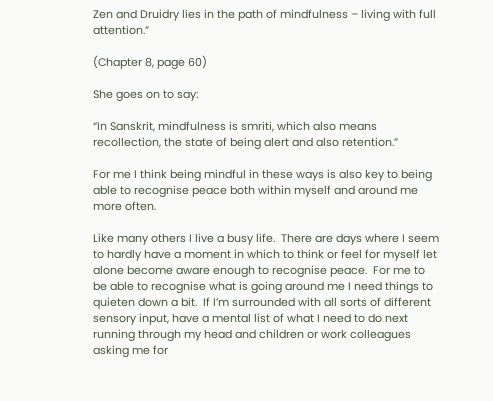Zen and Druidry lies in the path of mindfulness – living with full attention.”

(Chapter 8, page 60)

She goes on to say:

“In Sanskrit, mindfulness is smriti, which also means recollection, the state of being alert and also retention.”

For me I think being mindful in these ways is also key to being able to recognise peace both within myself and around me more often.

Like many others I live a busy life.  There are days where I seem to hardly have a moment in which to think or feel for myself let alone become aware enough to recognise peace.  For me to be able to recognise what is going around me I need things to quieten down a bit.  If I’m surrounded with all sorts of different sensory input, have a mental list of what I need to do next running through my head and children or work colleagues asking me for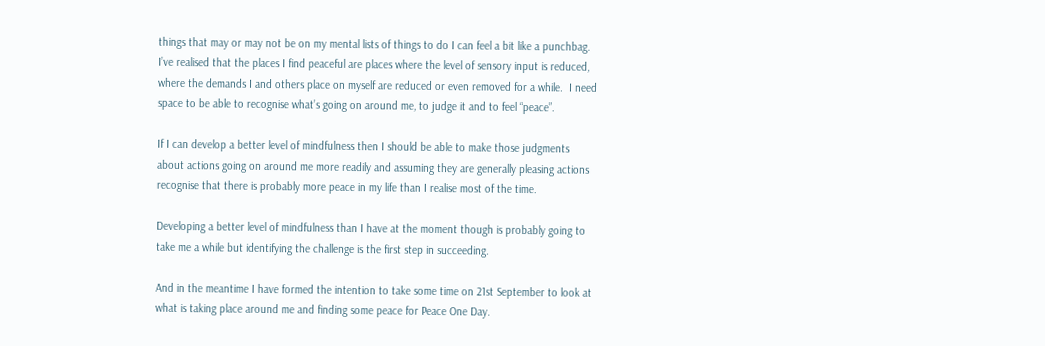things that may or may not be on my mental lists of things to do I can feel a bit like a punchbag.
I’ve realised that the places I find peaceful are places where the level of sensory input is reduced, where the demands I and others place on myself are reduced or even removed for a while.  I need space to be able to recognise what’s going on around me, to judge it and to feel “peace”.

If I can develop a better level of mindfulness then I should be able to make those judgments about actions going on around me more readily and assuming they are generally pleasing actions recognise that there is probably more peace in my life than I realise most of the time.

Developing a better level of mindfulness than I have at the moment though is probably going to take me a while but identifying the challenge is the first step in succeeding.

And in the meantime I have formed the intention to take some time on 21st September to look at what is taking place around me and finding some peace for Peace One Day.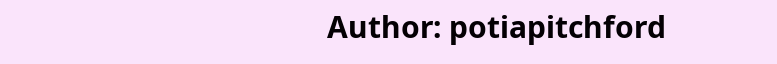Author: potiapitchford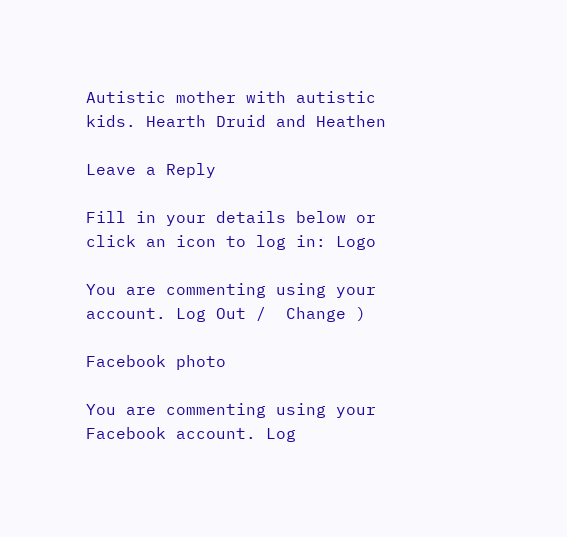Autistic mother with autistic kids. Hearth Druid and Heathen

Leave a Reply

Fill in your details below or click an icon to log in: Logo

You are commenting using your account. Log Out /  Change )

Facebook photo

You are commenting using your Facebook account. Log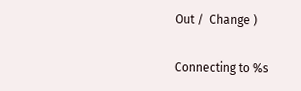Out /  Change )

Connecting to %s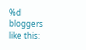%d bloggers like this: